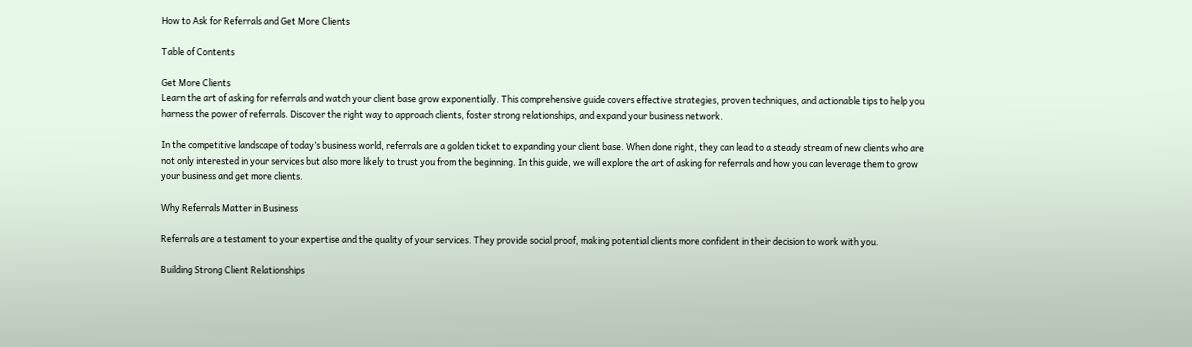How to Ask for Referrals and Get More Clients

Table of Contents

Get More Clients
Learn the art of asking for referrals and watch your client base grow exponentially. This comprehensive guide covers effective strategies, proven techniques, and actionable tips to help you harness the power of referrals. Discover the right way to approach clients, foster strong relationships, and expand your business network.

In the competitive landscape of today’s business world, referrals are a golden ticket to expanding your client base. When done right, they can lead to a steady stream of new clients who are not only interested in your services but also more likely to trust you from the beginning. In this guide, we will explore the art of asking for referrals and how you can leverage them to grow your business and get more clients.

Why Referrals Matter in Business

Referrals are a testament to your expertise and the quality of your services. They provide social proof, making potential clients more confident in their decision to work with you.

Building Strong Client Relationships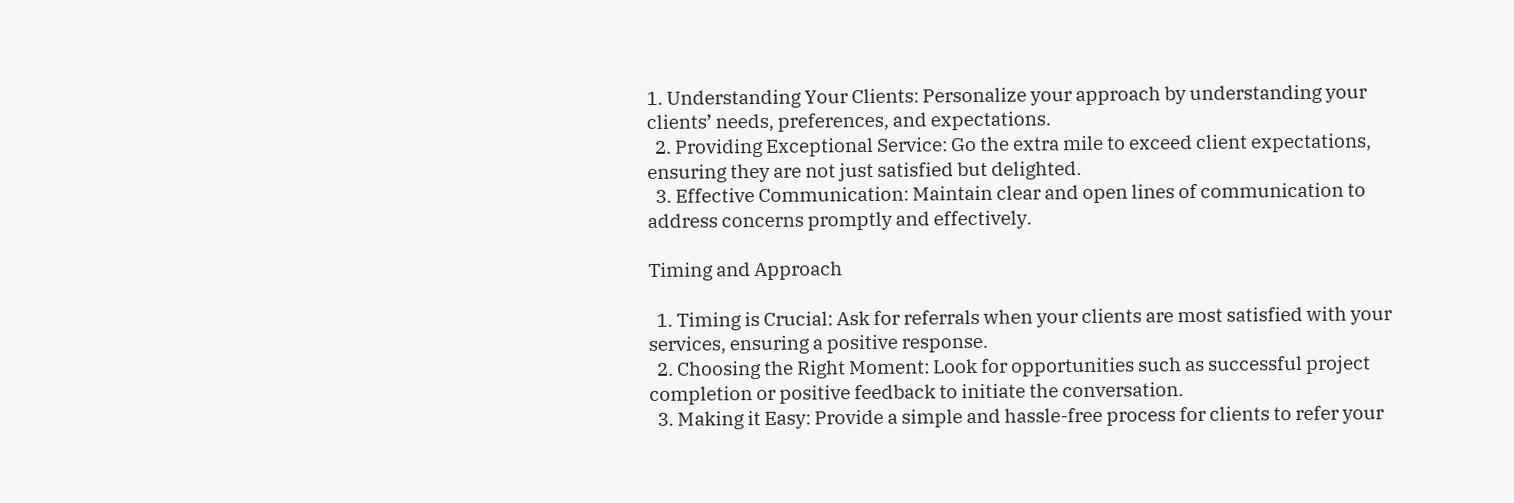1. Understanding Your Clients: Personalize your approach by understanding your clients’ needs, preferences, and expectations.
  2. Providing Exceptional Service: Go the extra mile to exceed client expectations, ensuring they are not just satisfied but delighted.
  3. Effective Communication: Maintain clear and open lines of communication to address concerns promptly and effectively.

Timing and Approach

  1. Timing is Crucial: Ask for referrals when your clients are most satisfied with your services, ensuring a positive response.
  2. Choosing the Right Moment: Look for opportunities such as successful project completion or positive feedback to initiate the conversation.
  3. Making it Easy: Provide a simple and hassle-free process for clients to refer your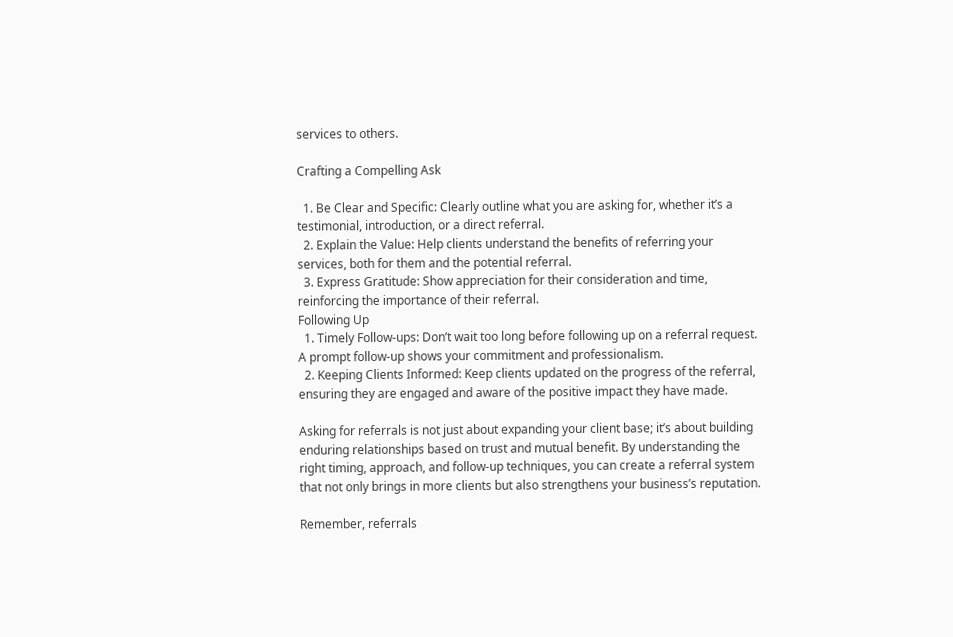services to others.

Crafting a Compelling Ask

  1. Be Clear and Specific: Clearly outline what you are asking for, whether it’s a testimonial, introduction, or a direct referral.
  2. Explain the Value: Help clients understand the benefits of referring your services, both for them and the potential referral.
  3. Express Gratitude: Show appreciation for their consideration and time, reinforcing the importance of their referral.
Following Up
  1. Timely Follow-ups: Don’t wait too long before following up on a referral request. A prompt follow-up shows your commitment and professionalism.
  2. Keeping Clients Informed: Keep clients updated on the progress of the referral, ensuring they are engaged and aware of the positive impact they have made.

Asking for referrals is not just about expanding your client base; it’s about building enduring relationships based on trust and mutual benefit. By understanding the right timing, approach, and follow-up techniques, you can create a referral system that not only brings in more clients but also strengthens your business’s reputation.

Remember, referrals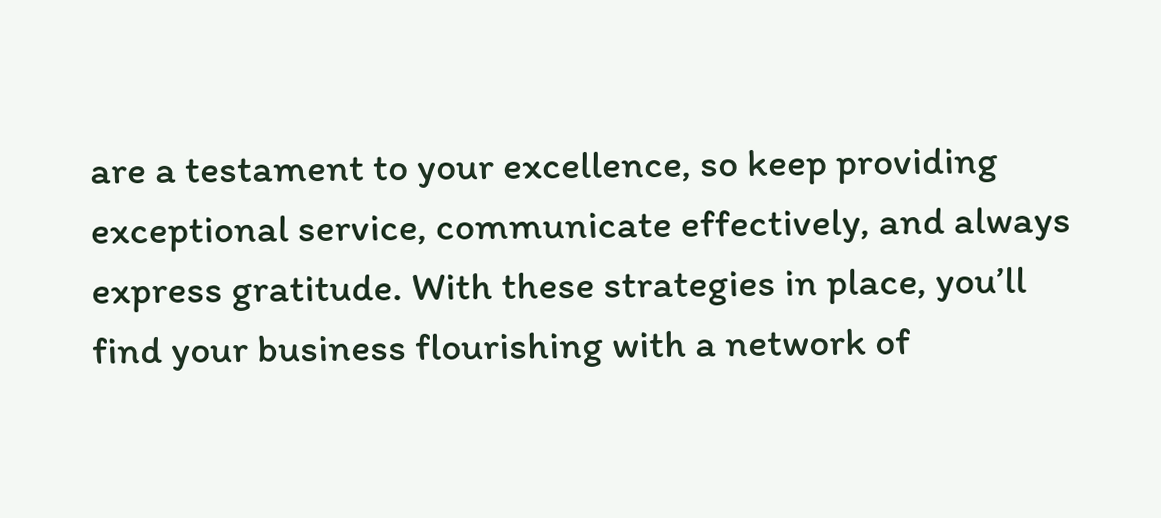are a testament to your excellence, so keep providing exceptional service, communicate effectively, and always express gratitude. With these strategies in place, you’ll find your business flourishing with a network of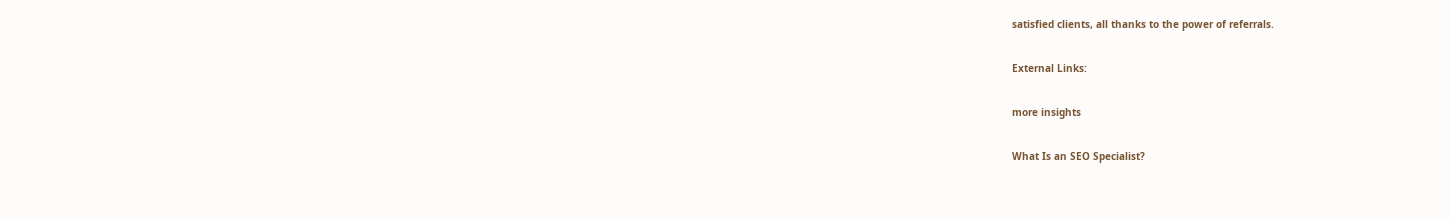satisfied clients, all thanks to the power of referrals.

External Links:

more insights

What Is an SEO Specialist?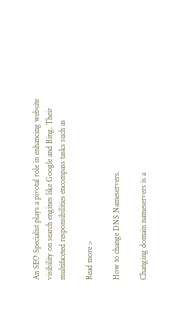An SEO Specialist plays a pivotal role in enhancing website visibility on search engines like Google and Bing. Their multifaceted responsibilities encompass tasks such as

Read more >

How to change DNS Nameservers.

Changing domain nameservers is a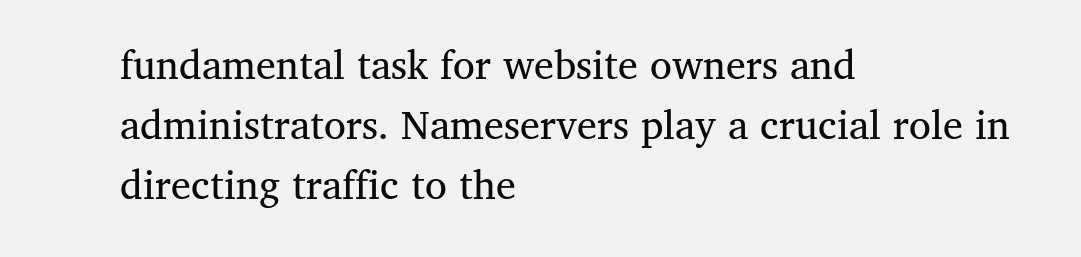fundamental task for website owners and administrators. Nameservers play a crucial role in directing traffic to the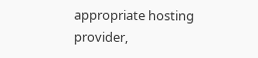appropriate hosting provider,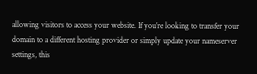allowing visitors to access your website. If you’re looking to transfer your domain to a different hosting provider or simply update your nameserver settings, this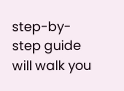step-by-step guide will walk you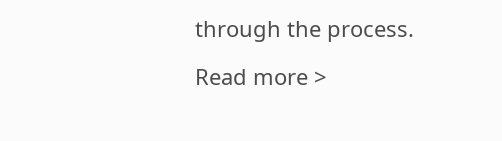through the process.

Read more >